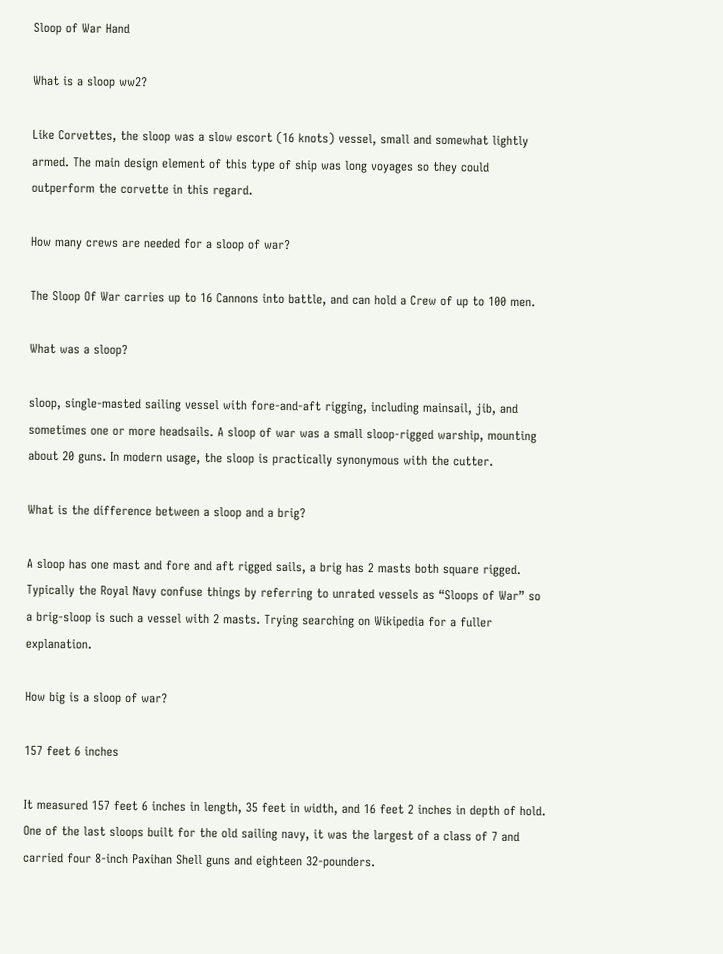Sloop of War Hand

What is a sloop ww2?

Like Corvettes, the sloop was a slow escort (16 knots) vessel, small and somewhat lightly armed. The main design element of this type of ship was long voyages so they could outperform the corvette in this regard.

How many crews are needed for a sloop of war?

The Sloop Of War carries up to 16 Cannons into battle, and can hold a Crew of up to 100 men.

What was a sloop?

sloop, single-masted sailing vessel with fore-and-aft rigging, including mainsail, jib, and sometimes one or more headsails. A sloop of war was a small sloop-rigged warship, mounting about 20 guns. In modern usage, the sloop is practically synonymous with the cutter.

What is the difference between a sloop and a brig?

A sloop has one mast and fore and aft rigged sails, a brig has 2 masts both square rigged. Typically the Royal Navy confuse things by referring to unrated vessels as “Sloops of War” so a brig-sloop is such a vessel with 2 masts. Trying searching on Wikipedia for a fuller explanation.

How big is a sloop of war?

157 feet 6 inches

It measured 157 feet 6 inches in length, 35 feet in width, and 16 feet 2 inches in depth of hold. One of the last sloops built for the old sailing navy, it was the largest of a class of 7 and carried four 8-inch Paxihan Shell guns and eighteen 32-pounders.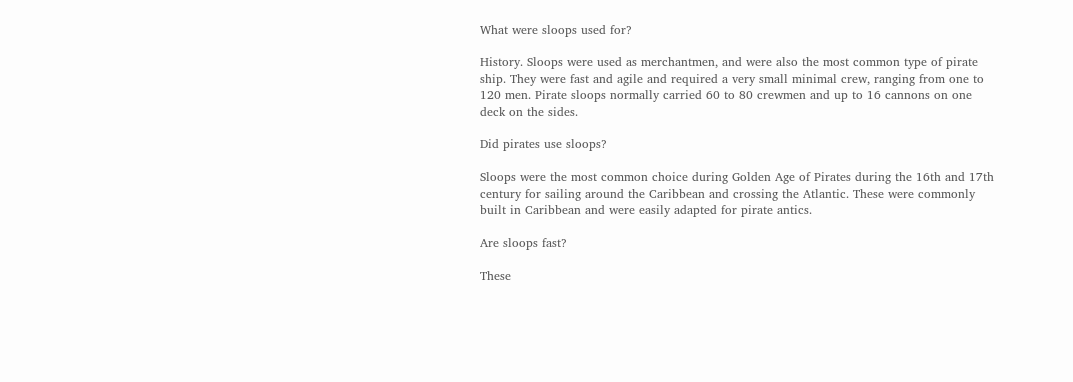What were sloops used for?

History. Sloops were used as merchantmen, and were also the most common type of pirate ship. They were fast and agile and required a very small minimal crew, ranging from one to 120 men. Pirate sloops normally carried 60 to 80 crewmen and up to 16 cannons on one deck on the sides.

Did pirates use sloops?

Sloops were the most common choice during Golden Age of Pirates during the 16th and 17th century for sailing around the Caribbean and crossing the Atlantic. These were commonly built in Caribbean and were easily adapted for pirate antics.

Are sloops fast?

These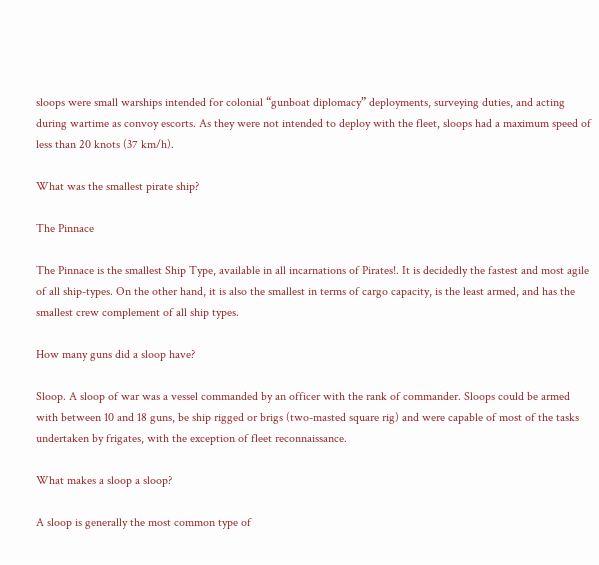sloops were small warships intended for colonial “gunboat diplomacy” deployments, surveying duties, and acting during wartime as convoy escorts. As they were not intended to deploy with the fleet, sloops had a maximum speed of less than 20 knots (37 km/h).

What was the smallest pirate ship?

The Pinnace

The Pinnace is the smallest Ship Type, available in all incarnations of Pirates!. It is decidedly the fastest and most agile of all ship-types. On the other hand, it is also the smallest in terms of cargo capacity, is the least armed, and has the smallest crew complement of all ship types.

How many guns did a sloop have?

Sloop. A sloop of war was a vessel commanded by an officer with the rank of commander. Sloops could be armed with between 10 and 18 guns, be ship rigged or brigs (two-masted square rig) and were capable of most of the tasks undertaken by frigates, with the exception of fleet reconnaissance.

What makes a sloop a sloop?

A sloop is generally the most common type of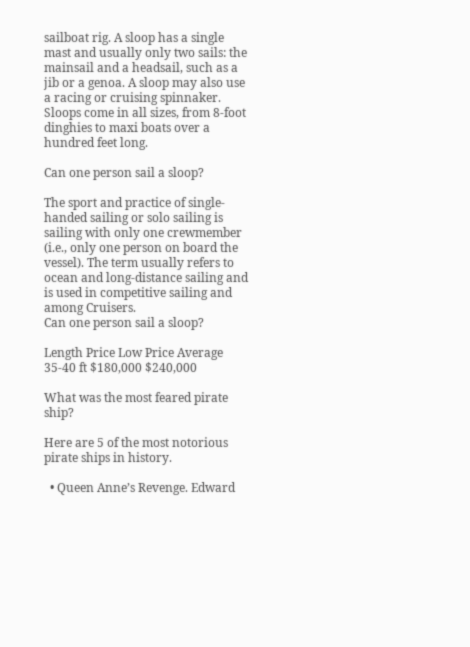sailboat rig. A sloop has a single mast and usually only two sails: the mainsail and a headsail, such as a jib or a genoa. A sloop may also use a racing or cruising spinnaker. Sloops come in all sizes, from 8-foot dinghies to maxi boats over a hundred feet long.

Can one person sail a sloop?

The sport and practice of single-handed sailing or solo sailing is sailing with only one crewmember (i.e., only one person on board the vessel). The term usually refers to ocean and long-distance sailing and is used in competitive sailing and among Cruisers.
Can one person sail a sloop?

Length Price Low Price Average
35-40 ft $180,000 $240,000

What was the most feared pirate ship?

Here are 5 of the most notorious pirate ships in history.

  • Queen Anne’s Revenge. Edward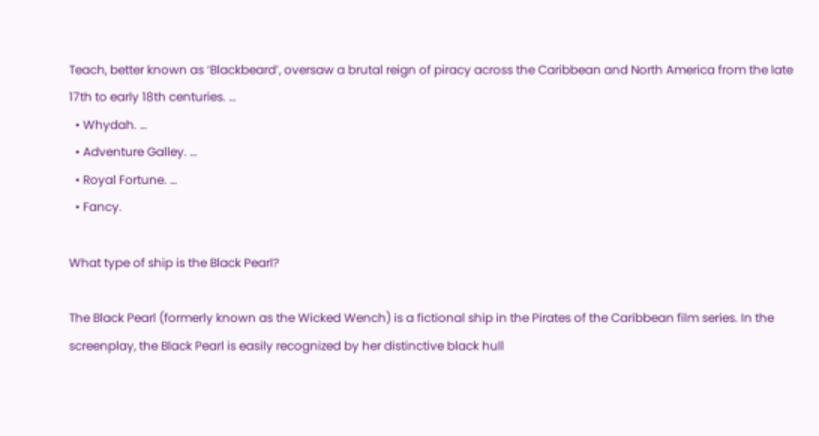Teach, better known as ‘Blackbeard’, oversaw a brutal reign of piracy across the Caribbean and North America from the late 17th to early 18th centuries. …
  • Whydah. …
  • Adventure Galley. …
  • Royal Fortune. …
  • Fancy.

What type of ship is the Black Pearl?

The Black Pearl (formerly known as the Wicked Wench) is a fictional ship in the Pirates of the Caribbean film series. In the screenplay, the Black Pearl is easily recognized by her distinctive black hull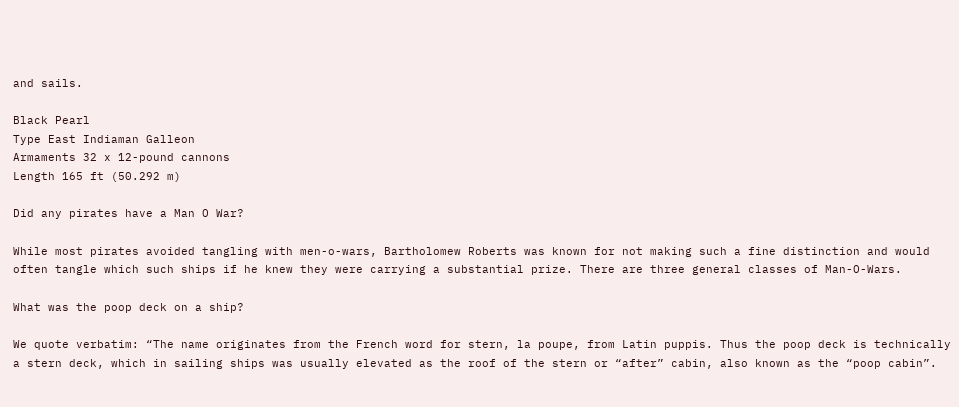and sails.

Black Pearl
Type East Indiaman Galleon
Armaments 32 x 12-pound cannons
Length 165 ft (50.292 m)

Did any pirates have a Man O War?

While most pirates avoided tangling with men-o-wars, Bartholomew Roberts was known for not making such a fine distinction and would often tangle which such ships if he knew they were carrying a substantial prize. There are three general classes of Man-O-Wars.

What was the poop deck on a ship?

We quote verbatim: “The name originates from the French word for stern, la poupe, from Latin puppis. Thus the poop deck is technically a stern deck, which in sailing ships was usually elevated as the roof of the stern or “after” cabin, also known as the “poop cabin”.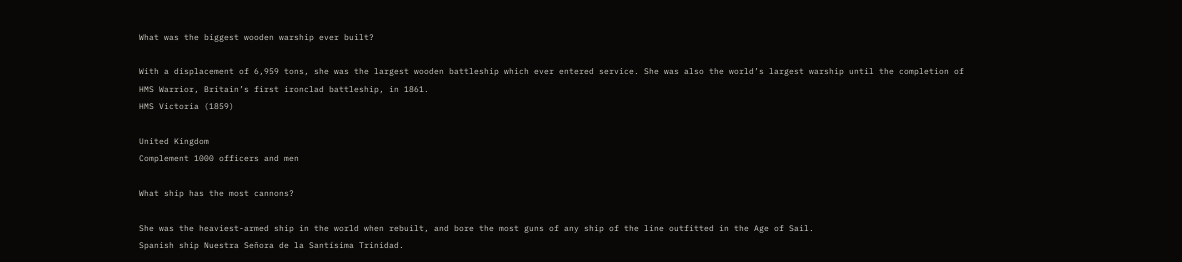What was the biggest wooden warship ever built?

With a displacement of 6,959 tons, she was the largest wooden battleship which ever entered service. She was also the world’s largest warship until the completion of HMS Warrior, Britain’s first ironclad battleship, in 1861.
HMS Victoria (1859)

United Kingdom
Complement 1000 officers and men

What ship has the most cannons?

She was the heaviest-armed ship in the world when rebuilt, and bore the most guns of any ship of the line outfitted in the Age of Sail.
Spanish ship Nuestra Señora de la Santísima Trinidad.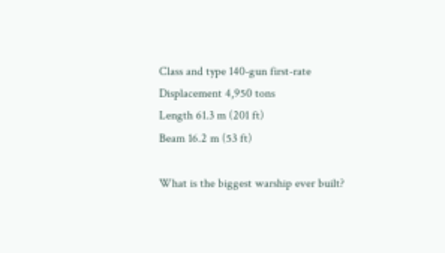Class and type 140-gun first-rate
Displacement 4,950 tons
Length 61.3 m (201 ft)
Beam 16.2 m (53 ft)

What is the biggest warship ever built?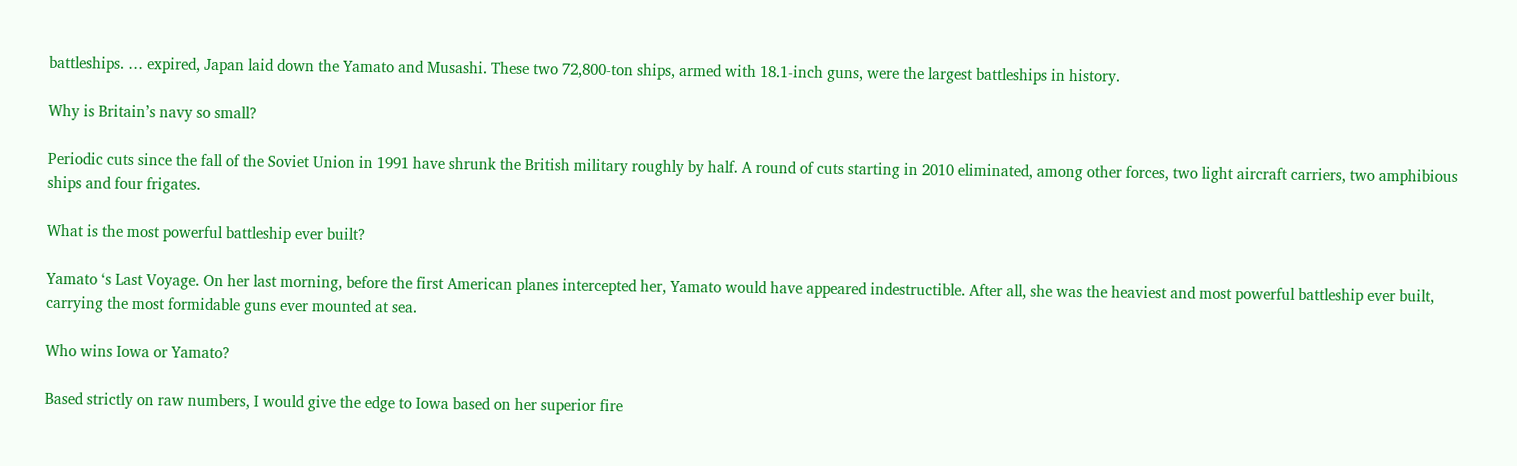battleships. … expired, Japan laid down the Yamato and Musashi. These two 72,800-ton ships, armed with 18.1-inch guns, were the largest battleships in history.

Why is Britain’s navy so small?

Periodic cuts since the fall of the Soviet Union in 1991 have shrunk the British military roughly by half. A round of cuts starting in 2010 eliminated, among other forces, two light aircraft carriers, two amphibious ships and four frigates.

What is the most powerful battleship ever built?

Yamato ‘s Last Voyage. On her last morning, before the first American planes intercepted her, Yamato would have appeared indestructible. After all, she was the heaviest and most powerful battleship ever built, carrying the most formidable guns ever mounted at sea.

Who wins Iowa or Yamato?

Based strictly on raw numbers, I would give the edge to Iowa based on her superior fire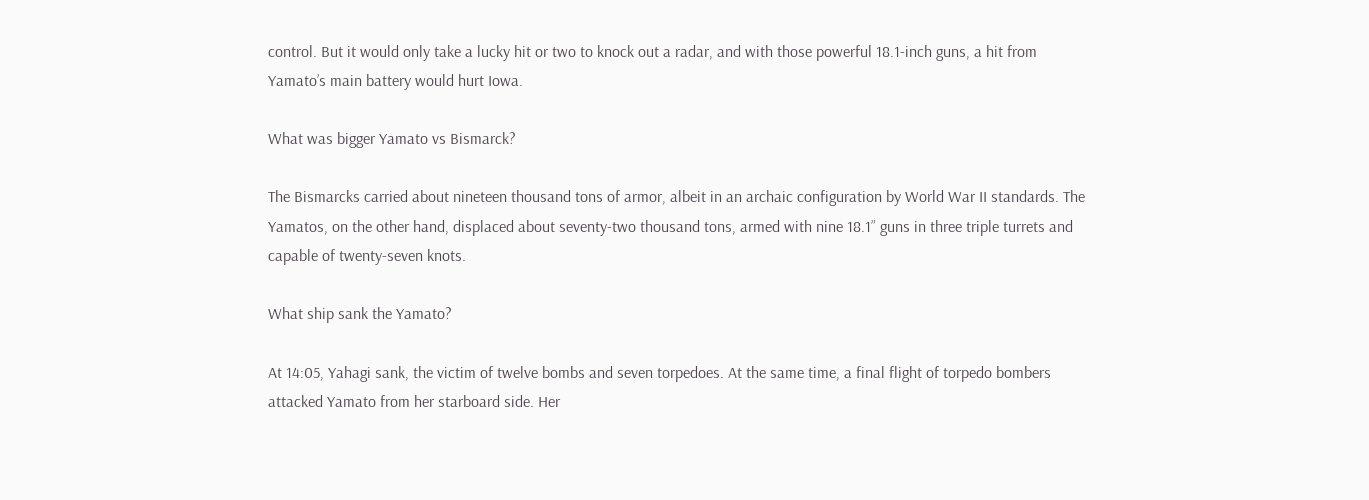control. But it would only take a lucky hit or two to knock out a radar, and with those powerful 18.1-inch guns, a hit from Yamato’s main battery would hurt Iowa.

What was bigger Yamato vs Bismarck?

The Bismarcks carried about nineteen thousand tons of armor, albeit in an archaic configuration by World War II standards. The Yamatos, on the other hand, displaced about seventy-two thousand tons, armed with nine 18.1” guns in three triple turrets and capable of twenty-seven knots.

What ship sank the Yamato?

At 14:05, Yahagi sank, the victim of twelve bombs and seven torpedoes. At the same time, a final flight of torpedo bombers attacked Yamato from her starboard side. Her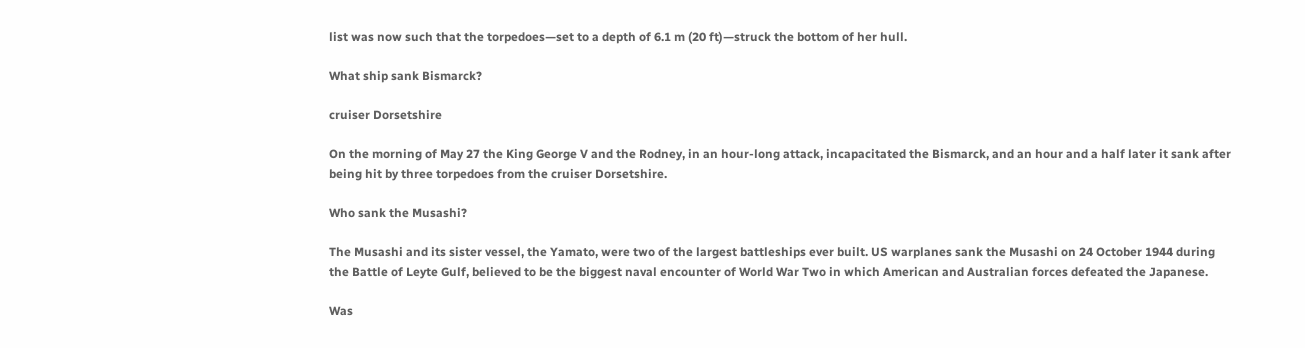list was now such that the torpedoes—set to a depth of 6.1 m (20 ft)—struck the bottom of her hull.

What ship sank Bismarck?

cruiser Dorsetshire

On the morning of May 27 the King George V and the Rodney, in an hour-long attack, incapacitated the Bismarck, and an hour and a half later it sank after being hit by three torpedoes from the cruiser Dorsetshire.

Who sank the Musashi?

The Musashi and its sister vessel, the Yamato, were two of the largest battleships ever built. US warplanes sank the Musashi on 24 October 1944 during the Battle of Leyte Gulf, believed to be the biggest naval encounter of World War Two in which American and Australian forces defeated the Japanese.

Was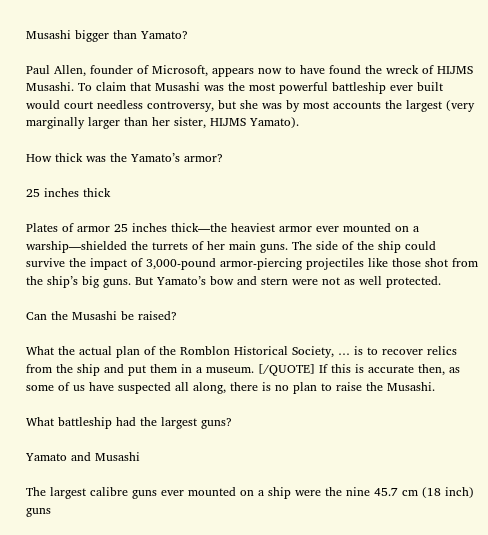Musashi bigger than Yamato?

Paul Allen, founder of Microsoft, appears now to have found the wreck of HIJMS Musashi. To claim that Musashi was the most powerful battleship ever built would court needless controversy, but she was by most accounts the largest (very marginally larger than her sister, HIJMS Yamato).

How thick was the Yamato’s armor?

25 inches thick

Plates of armor 25 inches thick—the heaviest armor ever mounted on a warship—shielded the turrets of her main guns. The side of the ship could survive the impact of 3,000-pound armor-piercing projectiles like those shot from the ship’s big guns. But Yamato’s bow and stern were not as well protected.

Can the Musashi be raised?

What the actual plan of the Romblon Historical Society, … is to recover relics from the ship and put them in a museum. [/QUOTE] If this is accurate then, as some of us have suspected all along, there is no plan to raise the Musashi.

What battleship had the largest guns?

Yamato and Musashi

The largest calibre guns ever mounted on a ship were the nine 45.7 cm (18 inch) guns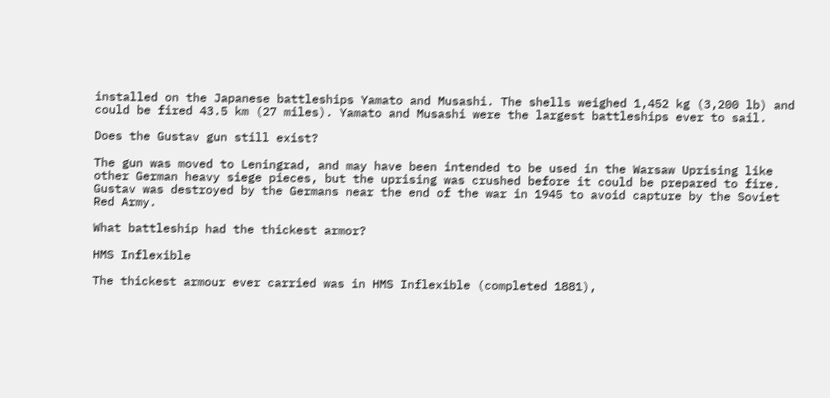installed on the Japanese battleships Yamato and Musashi. The shells weighed 1,452 kg (3,200 lb) and could be fired 43.5 km (27 miles). Yamato and Musashi were the largest battleships ever to sail.

Does the Gustav gun still exist?

The gun was moved to Leningrad, and may have been intended to be used in the Warsaw Uprising like other German heavy siege pieces, but the uprising was crushed before it could be prepared to fire. Gustav was destroyed by the Germans near the end of the war in 1945 to avoid capture by the Soviet Red Army.

What battleship had the thickest armor?

HMS Inflexible

The thickest armour ever carried was in HMS Inflexible (completed 1881),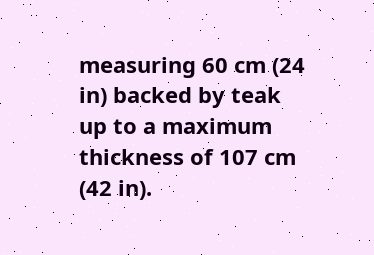measuring 60 cm (24 in) backed by teak up to a maximum thickness of 107 cm (42 in).